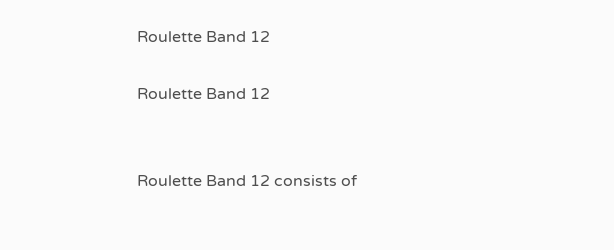Roulette Band 12

Roulette Band 12


Roulette Band 12 consists of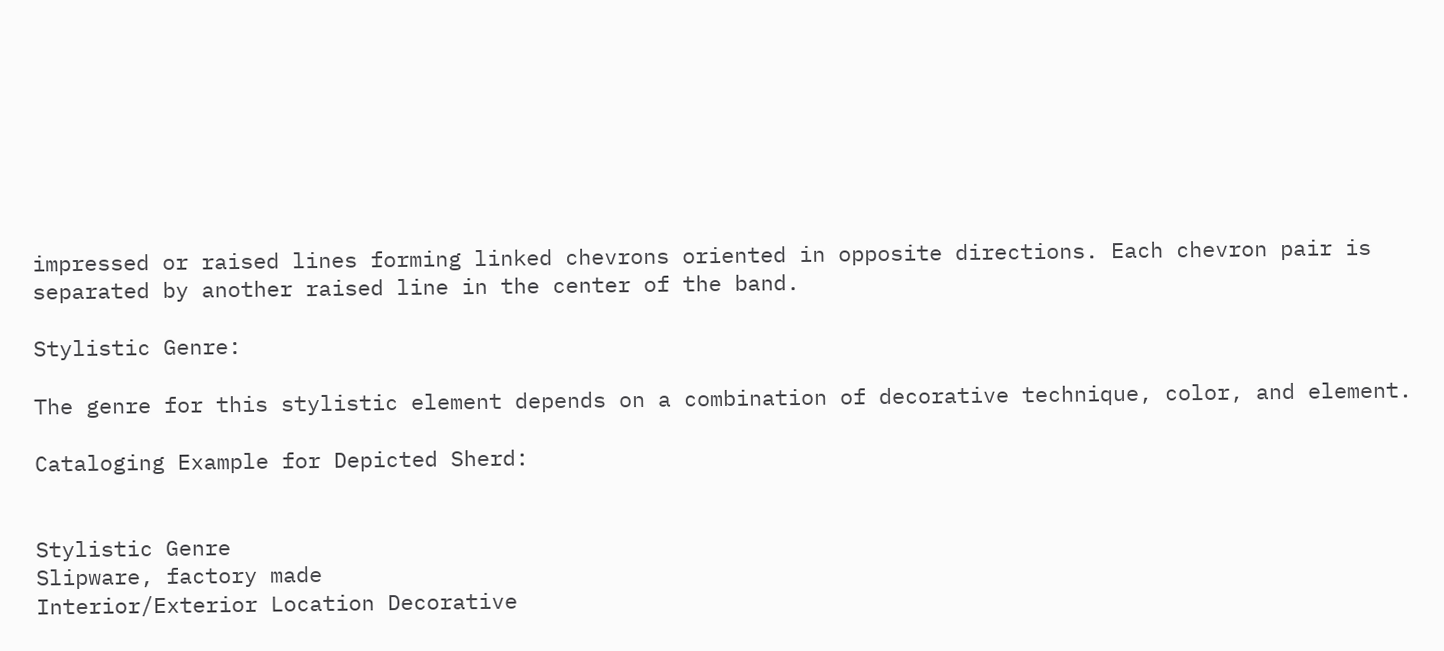impressed or raised lines forming linked chevrons oriented in opposite directions. Each chevron pair is separated by another raised line in the center of the band.

Stylistic Genre:

The genre for this stylistic element depends on a combination of decorative technique, color, and element.

Cataloging Example for Depicted Sherd:


Stylistic Genre
Slipware, factory made
Interior/Exterior Location Decorative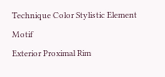Technique Color Stylistic Element Motif
Exterior Proximal Rim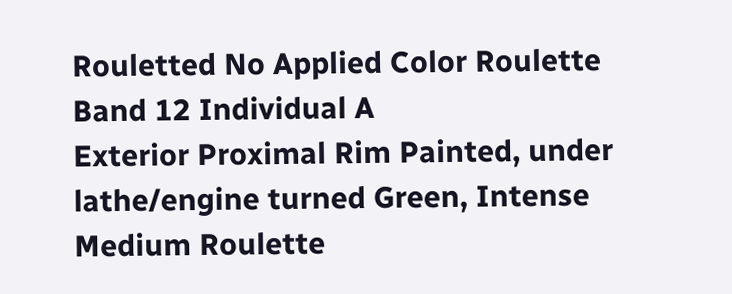Rouletted No Applied Color Roulette Band 12 Individual A
Exterior Proximal Rim Painted, under lathe/engine turned Green, Intense Medium Roulette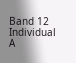Band 12 Individual A